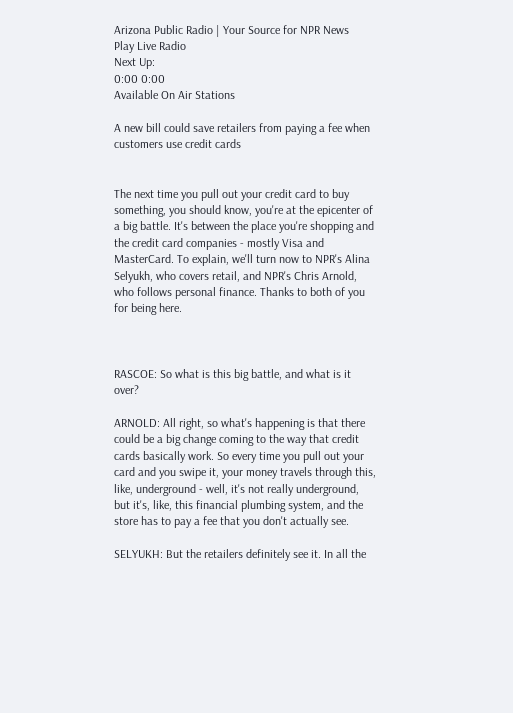Arizona Public Radio | Your Source for NPR News
Play Live Radio
Next Up:
0:00 0:00
Available On Air Stations

A new bill could save retailers from paying a fee when customers use credit cards


The next time you pull out your credit card to buy something, you should know, you're at the epicenter of a big battle. It's between the place you're shopping and the credit card companies - mostly Visa and MasterCard. To explain, we'll turn now to NPR's Alina Selyukh, who covers retail, and NPR's Chris Arnold, who follows personal finance. Thanks to both of you for being here.



RASCOE: So what is this big battle, and what is it over?

ARNOLD: All right, so what's happening is that there could be a big change coming to the way that credit cards basically work. So every time you pull out your card and you swipe it, your money travels through this, like, underground - well, it's not really underground, but it's, like, this financial plumbing system, and the store has to pay a fee that you don't actually see.

SELYUKH: But the retailers definitely see it. In all the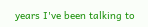years I've been talking to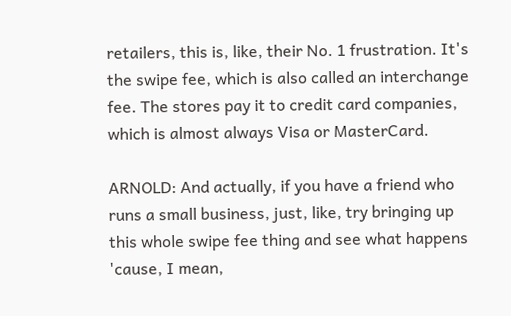retailers, this is, like, their No. 1 frustration. It's the swipe fee, which is also called an interchange fee. The stores pay it to credit card companies, which is almost always Visa or MasterCard.

ARNOLD: And actually, if you have a friend who runs a small business, just, like, try bringing up this whole swipe fee thing and see what happens 'cause, I mean,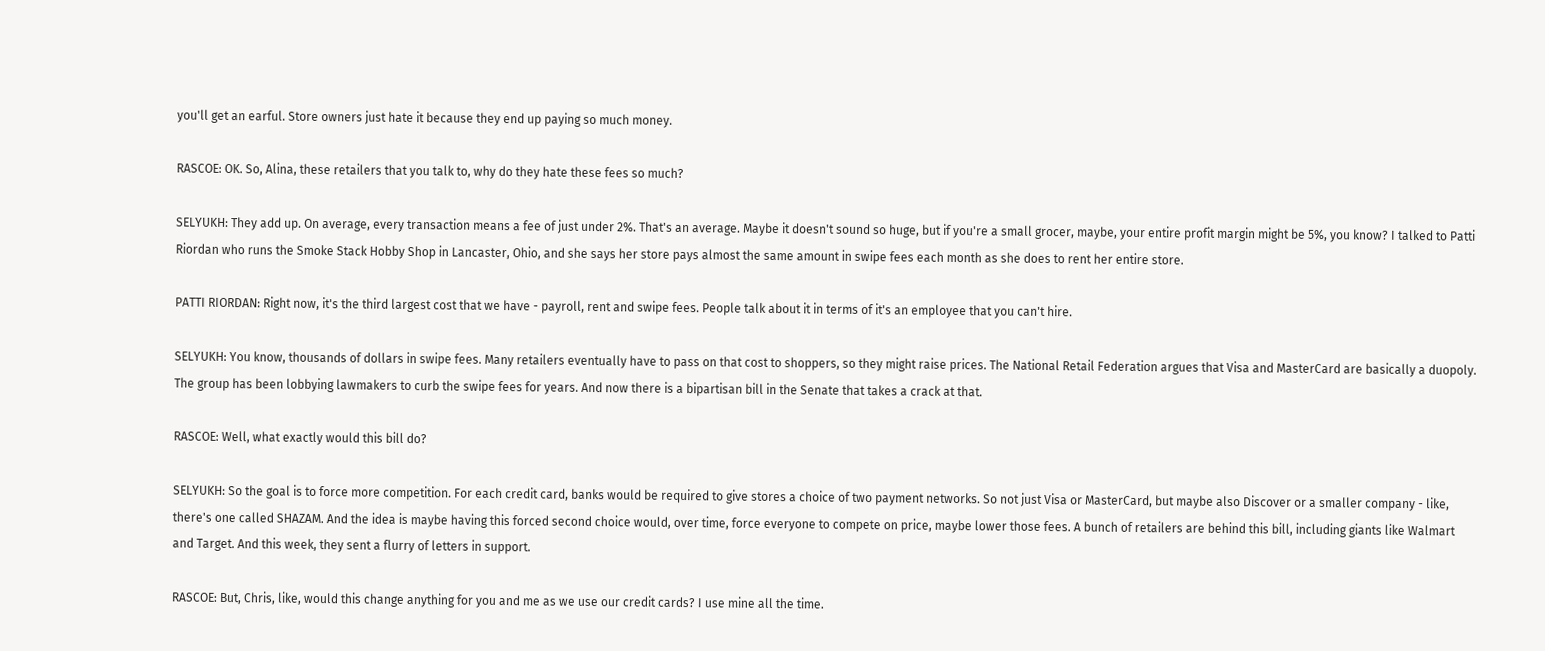you'll get an earful. Store owners just hate it because they end up paying so much money.

RASCOE: OK. So, Alina, these retailers that you talk to, why do they hate these fees so much?

SELYUKH: They add up. On average, every transaction means a fee of just under 2%. That's an average. Maybe it doesn't sound so huge, but if you're a small grocer, maybe, your entire profit margin might be 5%, you know? I talked to Patti Riordan who runs the Smoke Stack Hobby Shop in Lancaster, Ohio, and she says her store pays almost the same amount in swipe fees each month as she does to rent her entire store.

PATTI RIORDAN: Right now, it's the third largest cost that we have - payroll, rent and swipe fees. People talk about it in terms of it's an employee that you can't hire.

SELYUKH: You know, thousands of dollars in swipe fees. Many retailers eventually have to pass on that cost to shoppers, so they might raise prices. The National Retail Federation argues that Visa and MasterCard are basically a duopoly. The group has been lobbying lawmakers to curb the swipe fees for years. And now there is a bipartisan bill in the Senate that takes a crack at that.

RASCOE: Well, what exactly would this bill do?

SELYUKH: So the goal is to force more competition. For each credit card, banks would be required to give stores a choice of two payment networks. So not just Visa or MasterCard, but maybe also Discover or a smaller company - like, there's one called SHAZAM. And the idea is maybe having this forced second choice would, over time, force everyone to compete on price, maybe lower those fees. A bunch of retailers are behind this bill, including giants like Walmart and Target. And this week, they sent a flurry of letters in support.

RASCOE: But, Chris, like, would this change anything for you and me as we use our credit cards? I use mine all the time.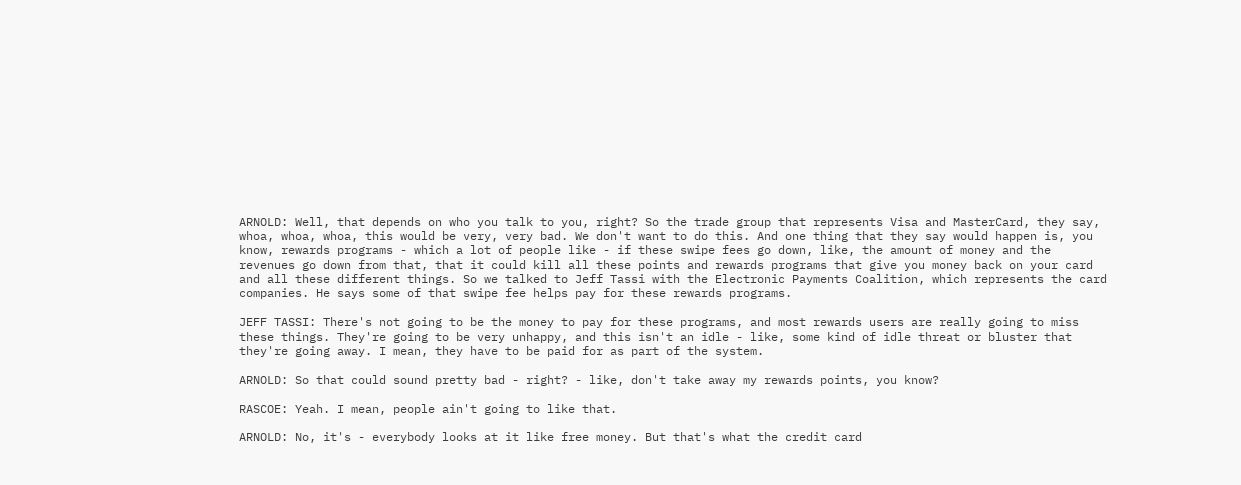ARNOLD: Well, that depends on who you talk to you, right? So the trade group that represents Visa and MasterCard, they say, whoa, whoa, whoa, this would be very, very bad. We don't want to do this. And one thing that they say would happen is, you know, rewards programs - which a lot of people like - if these swipe fees go down, like, the amount of money and the revenues go down from that, that it could kill all these points and rewards programs that give you money back on your card and all these different things. So we talked to Jeff Tassi with the Electronic Payments Coalition, which represents the card companies. He says some of that swipe fee helps pay for these rewards programs.

JEFF TASSI: There's not going to be the money to pay for these programs, and most rewards users are really going to miss these things. They're going to be very unhappy, and this isn't an idle - like, some kind of idle threat or bluster that they're going away. I mean, they have to be paid for as part of the system.

ARNOLD: So that could sound pretty bad - right? - like, don't take away my rewards points, you know?

RASCOE: Yeah. I mean, people ain't going to like that.

ARNOLD: No, it's - everybody looks at it like free money. But that's what the credit card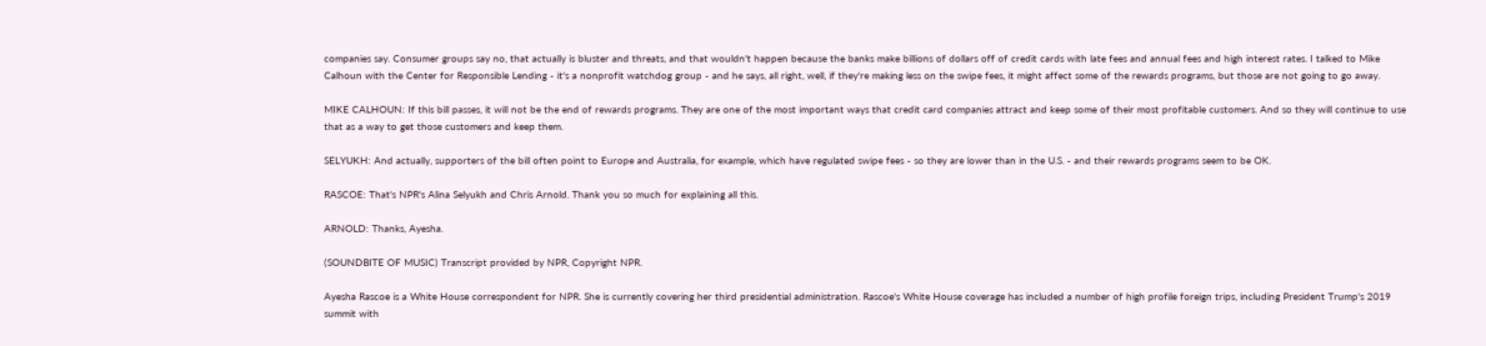companies say. Consumer groups say no, that actually is bluster and threats, and that wouldn't happen because the banks make billions of dollars off of credit cards with late fees and annual fees and high interest rates. I talked to Mike Calhoun with the Center for Responsible Lending - it's a nonprofit watchdog group - and he says, all right, well, if they're making less on the swipe fees, it might affect some of the rewards programs, but those are not going to go away.

MIKE CALHOUN: If this bill passes, it will not be the end of rewards programs. They are one of the most important ways that credit card companies attract and keep some of their most profitable customers. And so they will continue to use that as a way to get those customers and keep them.

SELYUKH: And actually, supporters of the bill often point to Europe and Australia, for example, which have regulated swipe fees - so they are lower than in the U.S. - and their rewards programs seem to be OK.

RASCOE: That's NPR's Alina Selyukh and Chris Arnold. Thank you so much for explaining all this.

ARNOLD: Thanks, Ayesha.

(SOUNDBITE OF MUSIC) Transcript provided by NPR, Copyright NPR.

Ayesha Rascoe is a White House correspondent for NPR. She is currently covering her third presidential administration. Rascoe's White House coverage has included a number of high profile foreign trips, including President Trump's 2019 summit with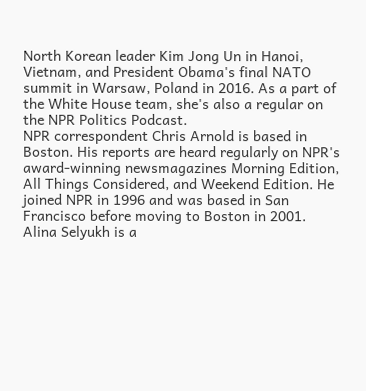North Korean leader Kim Jong Un in Hanoi, Vietnam, and President Obama's final NATO summit in Warsaw, Poland in 2016. As a part of the White House team, she's also a regular on the NPR Politics Podcast.
NPR correspondent Chris Arnold is based in Boston. His reports are heard regularly on NPR's award-winning newsmagazines Morning Edition, All Things Considered, and Weekend Edition. He joined NPR in 1996 and was based in San Francisco before moving to Boston in 2001.
Alina Selyukh is a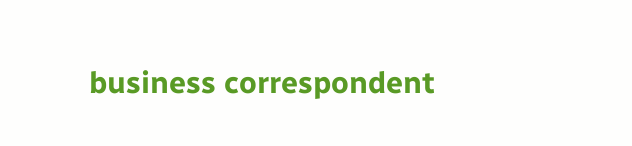business correspondent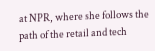at NPR, where she follows the path of the retail and tech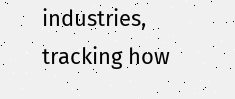industries, tracking how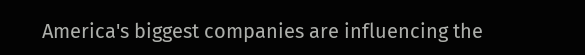America's biggest companies are influencing the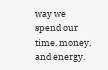way we spend our time, money, and energy.